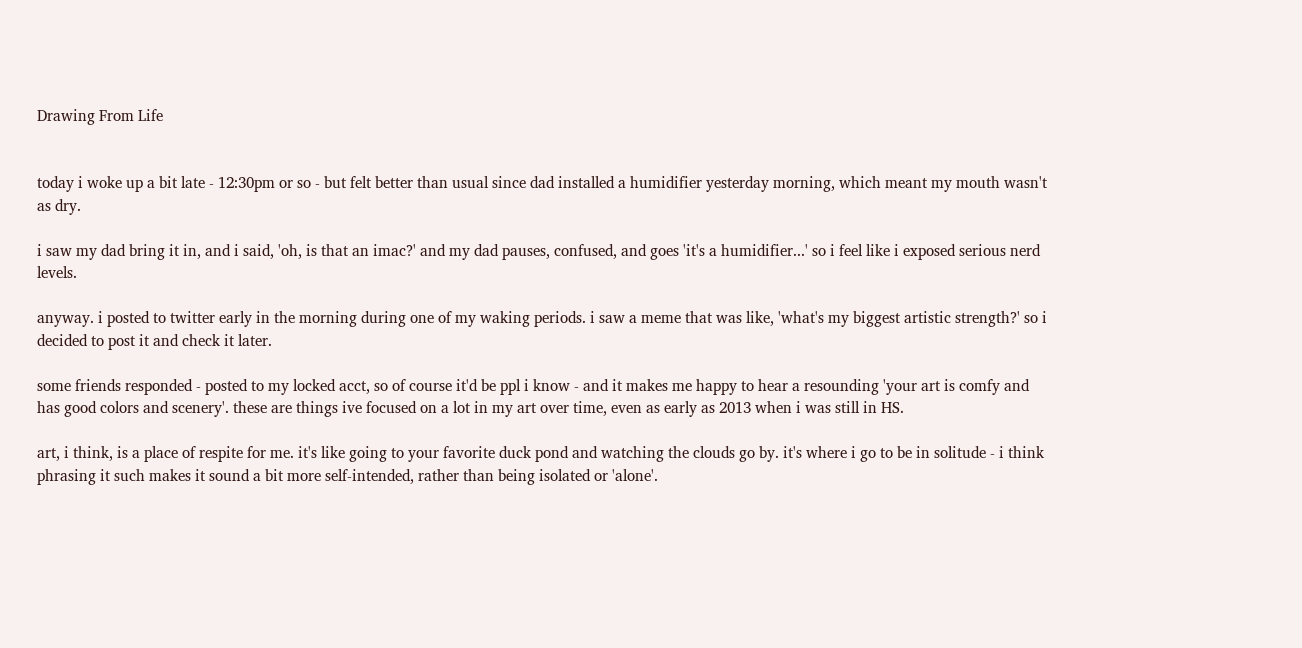Drawing From Life


today i woke up a bit late - 12:30pm or so - but felt better than usual since dad installed a humidifier yesterday morning, which meant my mouth wasn't as dry.

i saw my dad bring it in, and i said, 'oh, is that an imac?' and my dad pauses, confused, and goes 'it's a humidifier...' so i feel like i exposed serious nerd levels.

anyway. i posted to twitter early in the morning during one of my waking periods. i saw a meme that was like, 'what's my biggest artistic strength?' so i decided to post it and check it later.

some friends responded - posted to my locked acct, so of course it'd be ppl i know - and it makes me happy to hear a resounding 'your art is comfy and has good colors and scenery'. these are things ive focused on a lot in my art over time, even as early as 2013 when i was still in HS.

art, i think, is a place of respite for me. it's like going to your favorite duck pond and watching the clouds go by. it's where i go to be in solitude - i think phrasing it such makes it sound a bit more self-intended, rather than being isolated or 'alone'.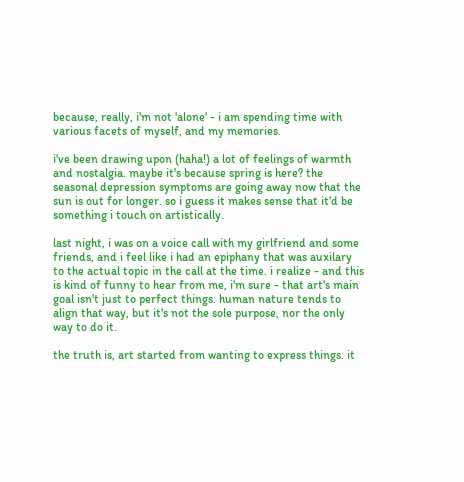because, really, i'm not 'alone' - i am spending time with various facets of myself, and my memories.

i've been drawing upon (haha!) a lot of feelings of warmth and nostalgia. maybe it's because spring is here? the seasonal depression symptoms are going away now that the sun is out for longer. so i guess it makes sense that it'd be something i touch on artistically.

last night, i was on a voice call with my girlfriend and some friends, and i feel like i had an epiphany that was auxilary to the actual topic in the call at the time. i realize - and this is kind of funny to hear from me, i'm sure - that art's main goal isn't just to perfect things. human nature tends to align that way, but it's not the sole purpose, nor the only way to do it.

the truth is, art started from wanting to express things. it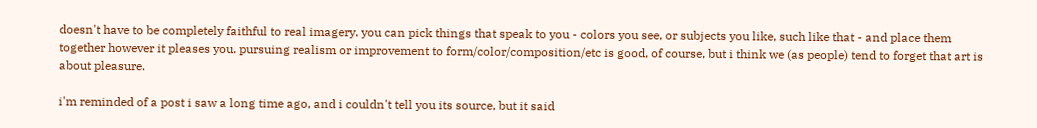doesn't have to be completely faithful to real imagery. you can pick things that speak to you - colors you see, or subjects you like, such like that - and place them together however it pleases you. pursuing realism or improvement to form/color/composition/etc is good, of course, but i think we (as people) tend to forget that art is about pleasure.

i'm reminded of a post i saw a long time ago, and i couldn't tell you its source, but it said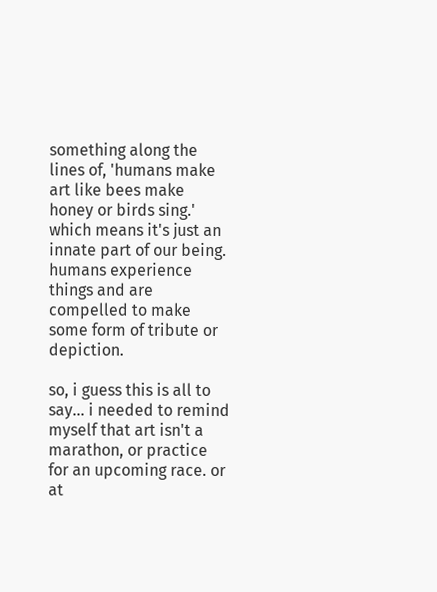something along the lines of, 'humans make art like bees make honey or birds sing.' which means it's just an innate part of our being. humans experience things and are compelled to make some form of tribute or depiction.

so, i guess this is all to say... i needed to remind myself that art isn't a marathon, or practice for an upcoming race. or at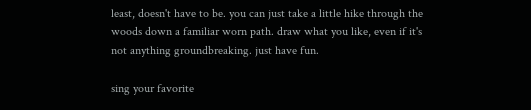least, doesn't have to be. you can just take a little hike through the woods down a familiar worn path. draw what you like, even if it's not anything groundbreaking. just have fun.

sing your favorite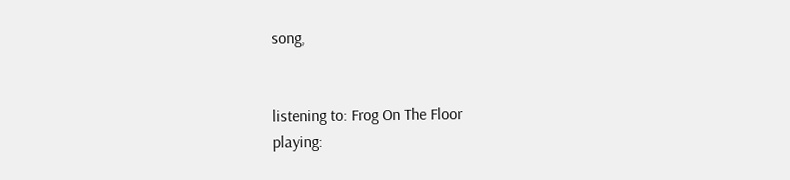song,


listening to: Frog On The Floor
playing: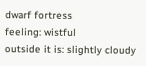dwarf fortress
feeling: wistful
outside it is: slightly cloudy